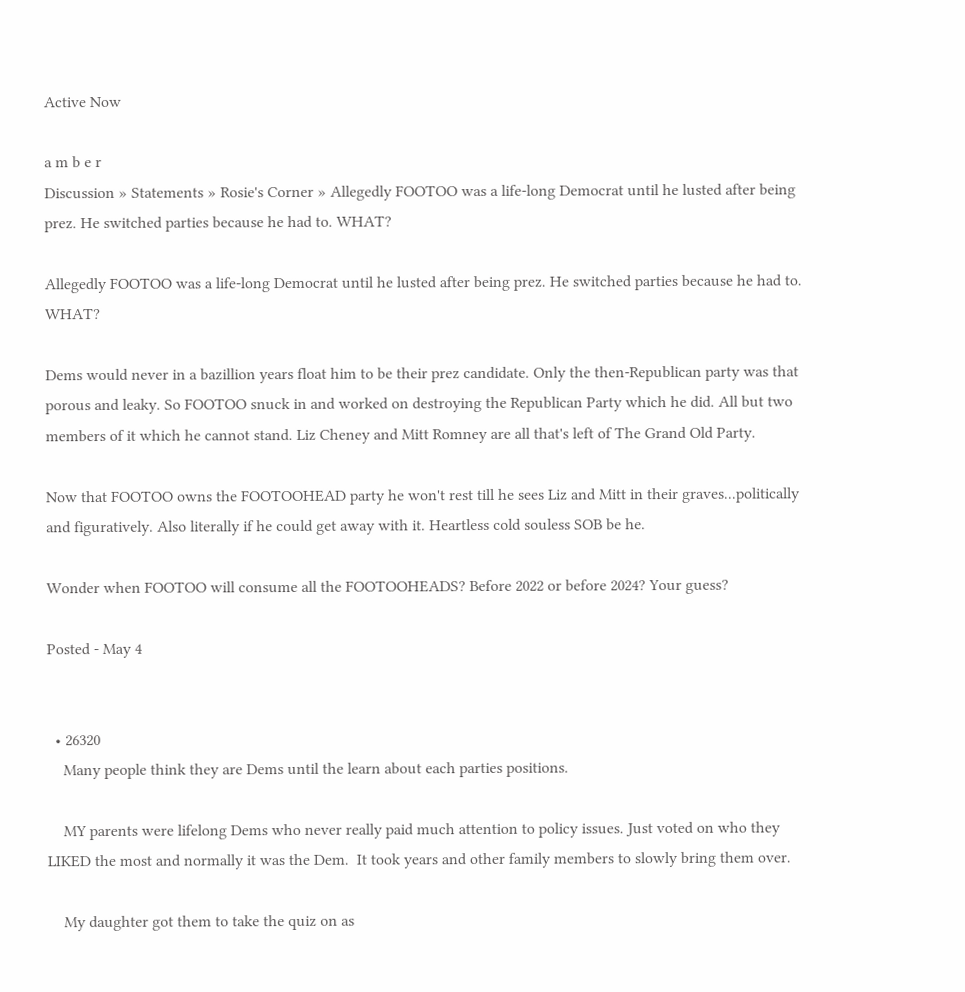Active Now

a m b e r
Discussion » Statements » Rosie's Corner » Allegedly FOOTOO was a life-long Democrat until he lusted after being prez. He switched parties because he had to. WHAT?

Allegedly FOOTOO was a life-long Democrat until he lusted after being prez. He switched parties because he had to. WHAT?

Dems would never in a bazillion years float him to be their prez candidate. Only the then-Republican party was that porous and leaky. So FOOTOO snuck in and worked on destroying the Republican Party which he did. All but two members of it which he cannot stand. Liz Cheney and Mitt Romney are all that's left of The Grand Old Party.

Now that FOOTOO owns the FOOTOOHEAD party he won't rest till he sees Liz and Mitt in their graves...politically and figuratively. Also literally if he could get away with it. Heartless cold souless SOB be he.

Wonder when FOOTOO will consume all the FOOTOOHEADS? Before 2022 or before 2024? Your guess?

Posted - May 4


  • 26320
    Many people think they are Dems until the learn about each parties positions.

    MY parents were lifelong Dems who never really paid much attention to policy issues. Just voted on who they LIKED the most and normally it was the Dem.  It took years and other family members to slowly bring them over.

    My daughter got them to take the quiz on as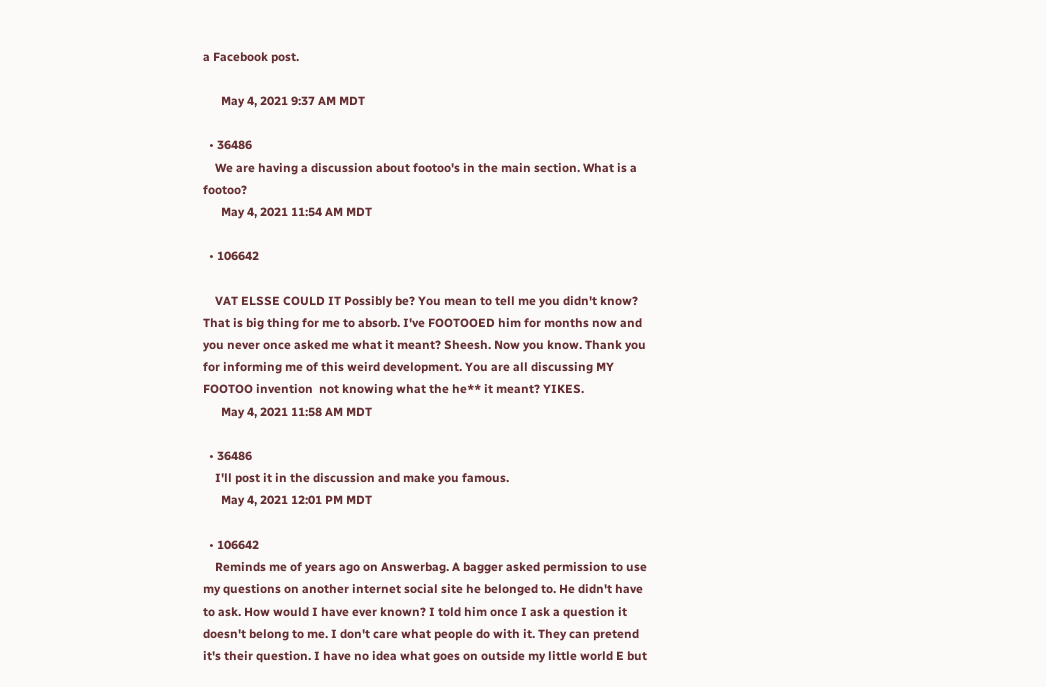a Facebook post.

      May 4, 2021 9:37 AM MDT

  • 36486
    We are having a discussion about footoo's in the main section. What is a footoo?
      May 4, 2021 11:54 AM MDT

  • 106642

    VAT ELSSE COULD IT Possibly be? You mean to tell me you didn't know? That is big thing for me to absorb. I've FOOTOOED him for months now and you never once asked me what it meant? Sheesh. Now you know. Thank you for informing me of this weird development. You are all discussing MY FOOTOO invention  not knowing what the he** it meant? YIKES.
      May 4, 2021 11:58 AM MDT

  • 36486
    I'll post it in the discussion and make you famous.
      May 4, 2021 12:01 PM MDT

  • 106642
    Reminds me of years ago on Answerbag. A bagger asked permission to use my questions on another internet social site he belonged to. He didn't have to ask. How would I have ever known? I told him once I ask a question it doesn't belong to me. I don't care what people do with it. They can pretend it's their question. I have no idea what goes on outside my little world E but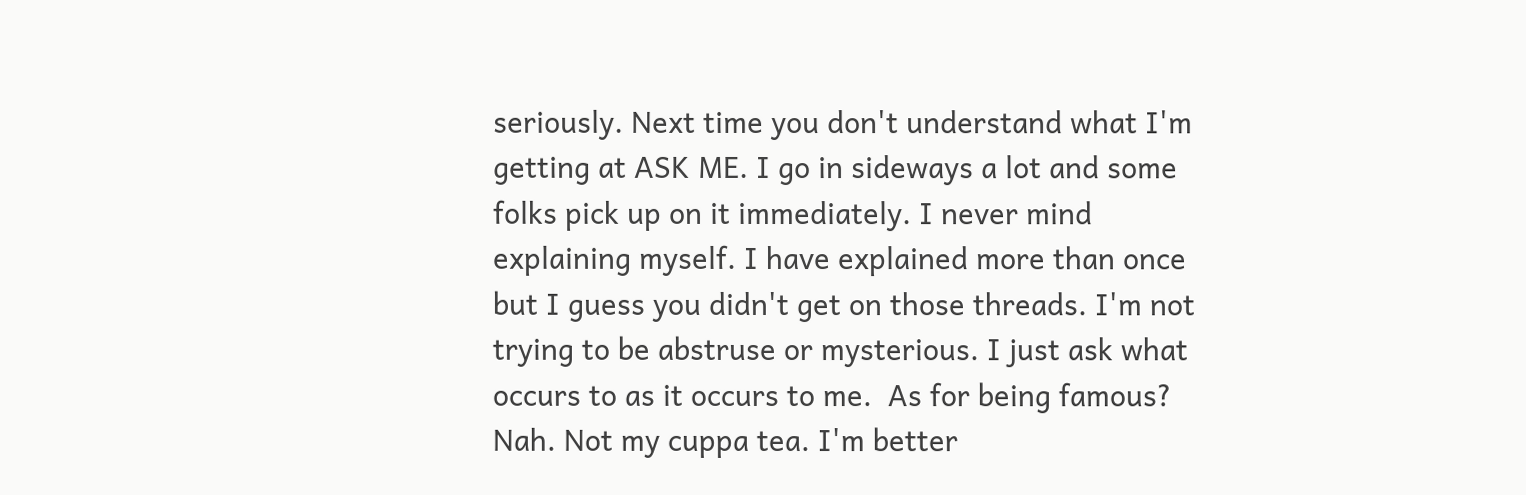seriously. Next time you don't understand what I'm getting at ASK ME. I go in sideways a lot and some folks pick up on it immediately. I never mind explaining myself. I have explained more than once but I guess you didn't get on those threads. I'm not trying to be abstruse or mysterious. I just ask what occurs to as it occurs to me.  As for being famous? Nah. Not my cuppa tea. I'm better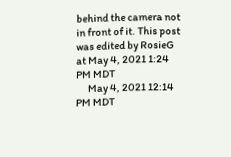behind the camera not in front of it. This post was edited by RosieG at May 4, 2021 1:24 PM MDT
      May 4, 2021 12:14 PM MDT